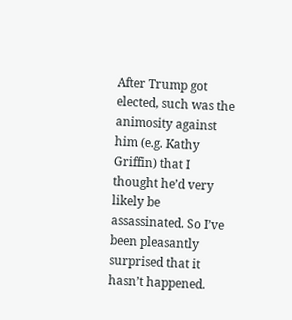After Trump got elected, such was the animosity against him (e.g. Kathy Griffin) that I thought he’d very likely be assassinated. So I’ve been pleasantly surprised that it hasn’t happened.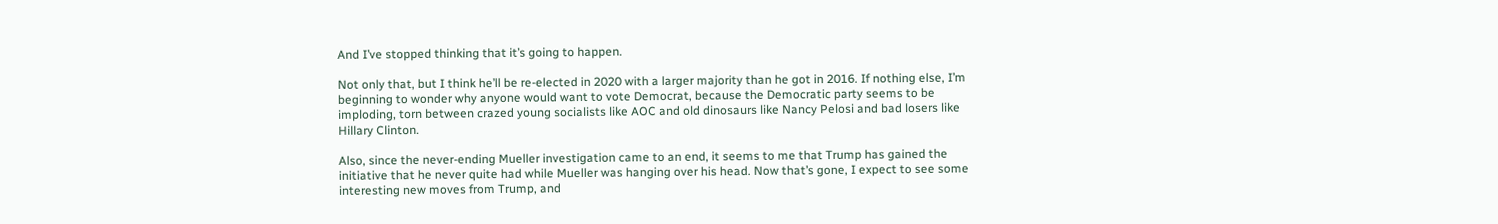And I’ve stopped thinking that it’s going to happen.

Not only that, but I think he’ll be re-elected in 2020 with a larger majority than he got in 2016. If nothing else, I’m beginning to wonder why anyone would want to vote Democrat, because the Democratic party seems to be imploding, torn between crazed young socialists like AOC and old dinosaurs like Nancy Pelosi and bad losers like Hillary Clinton.

Also, since the never-ending Mueller investigation came to an end, it seems to me that Trump has gained the initiative that he never quite had while Mueller was hanging over his head. Now that’s gone, I expect to see some interesting new moves from Trump, and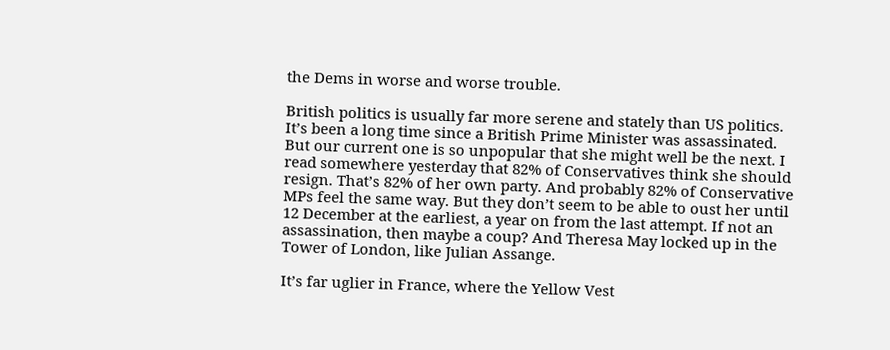the Dems in worse and worse trouble.

British politics is usually far more serene and stately than US politics. It’s been a long time since a British Prime Minister was assassinated. But our current one is so unpopular that she might well be the next. I read somewhere yesterday that 82% of Conservatives think she should resign. That’s 82% of her own party. And probably 82% of Conservative MPs feel the same way. But they don’t seem to be able to oust her until 12 December at the earliest, a year on from the last attempt. If not an assassination, then maybe a coup? And Theresa May locked up in the Tower of London, like Julian Assange.

It’s far uglier in France, where the Yellow Vest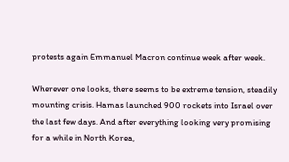protests again Emmanuel Macron continue week after week.

Wherever one looks, there seems to be extreme tension, steadily mounting crisis. Hamas launched 900 rockets into Israel over the last few days. And after everything looking very promising for a while in North Korea,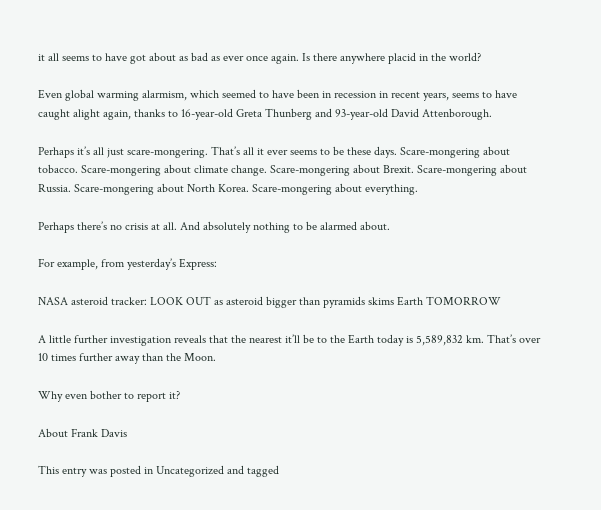it all seems to have got about as bad as ever once again. Is there anywhere placid in the world?

Even global warming alarmism, which seemed to have been in recession in recent years, seems to have caught alight again, thanks to 16-year-old Greta Thunberg and 93-year-old David Attenborough.

Perhaps it’s all just scare-mongering. That’s all it ever seems to be these days. Scare-mongering about tobacco. Scare-mongering about climate change. Scare-mongering about Brexit. Scare-mongering about Russia. Scare-mongering about North Korea. Scare-mongering about everything.

Perhaps there’s no crisis at all. And absolutely nothing to be alarmed about.

For example, from yesterday’s Express:

NASA asteroid tracker: LOOK OUT as asteroid bigger than pyramids skims Earth TOMORROW

A little further investigation reveals that the nearest it’ll be to the Earth today is 5,589,832 km. That’s over 10 times further away than the Moon.

Why even bother to report it?

About Frank Davis

This entry was posted in Uncategorized and tagged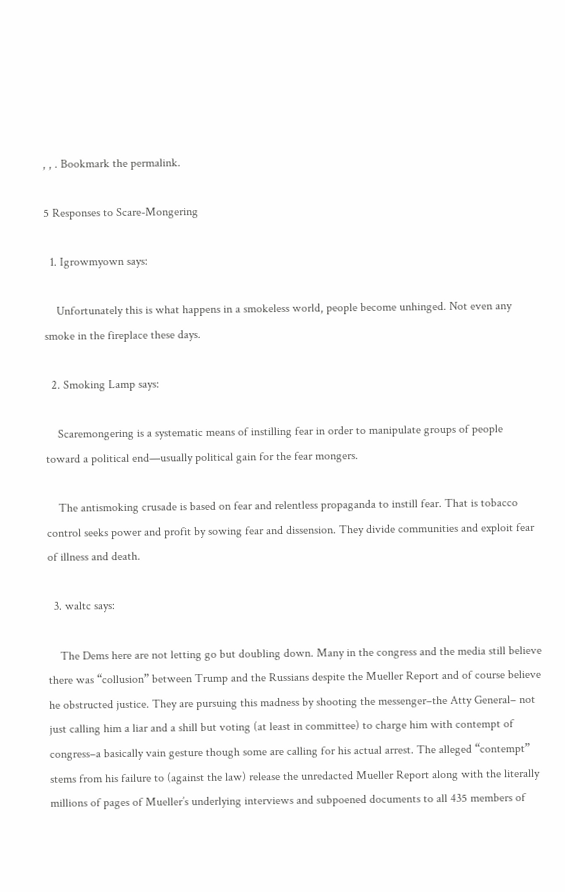, , . Bookmark the permalink.

5 Responses to Scare-Mongering

  1. Igrowmyown says:

    Unfortunately this is what happens in a smokeless world, people become unhinged. Not even any smoke in the fireplace these days.

  2. Smoking Lamp says:

    Scaremongering is a systematic means of instilling fear in order to manipulate groups of people toward a political end—usually political gain for the fear mongers.

    The antismoking crusade is based on fear and relentless propaganda to instill fear. That is tobacco control seeks power and profit by sowing fear and dissension. They divide communities and exploit fear of illness and death.

  3. waltc says:

    The Dems here are not letting go but doubling down. Many in the congress and the media still believe there was “collusion” between Trump and the Russians despite the Mueller Report and of course believe he obstructed justice. They are pursuing this madness by shooting the messenger–the Atty General– not just calling him a liar and a shill but voting (at least in committee) to charge him with contempt of congress–a basically vain gesture though some are calling for his actual arrest. The alleged “contempt” stems from his failure to (against the law) release the unredacted Mueller Report along with the literally millions of pages of Mueller’s underlying interviews and subpoened documents to all 435 members of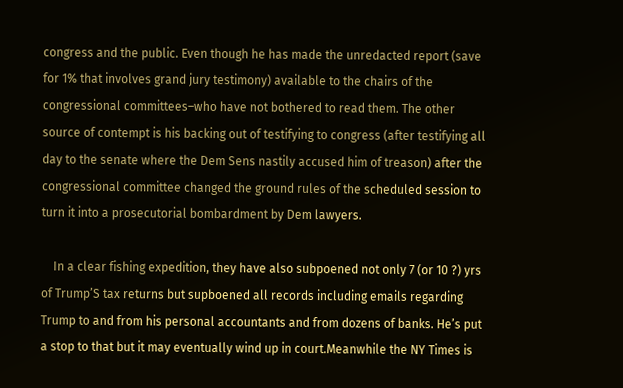congress and the public. Even though he has made the unredacted report (save for 1% that involves grand jury testimony) available to the chairs of the congressional committees–who have not bothered to read them. The other source of contempt is his backing out of testifying to congress (after testifying all day to the senate where the Dem Sens nastily accused him of treason) after the congressional committee changed the ground rules of the scheduled session to turn it into a prosecutorial bombardment by Dem lawyers.

    In a clear fishing expedition, they have also subpoened not only 7 (or 10 ?) yrs of Trump’S tax returns but supboened all records including emails regarding Trump to and from his personal accountants and from dozens of banks. He’s put a stop to that but it may eventually wind up in court.Meanwhile the NY Times is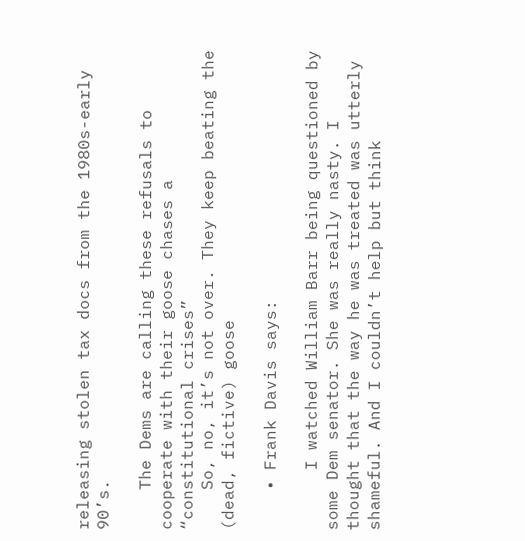releasing stolen tax docs from the 1980s-early 90’s.

    The Dems are calling these refusals to cooperate with their goose chases a “constitutional crises”
    So, no, it’s not over. They keep beating the (dead, fictive) goose

    • Frank Davis says:

      I watched William Barr being questioned by some Dem senator. She was really nasty. I thought that the way he was treated was utterly shameful. And I couldn’t help but think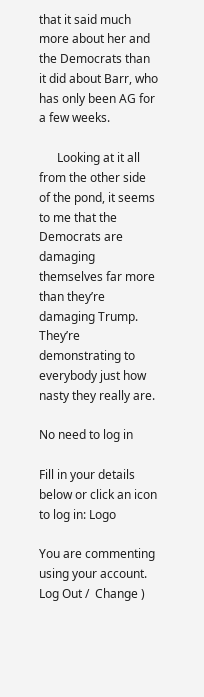that it said much more about her and the Democrats than it did about Barr, who has only been AG for a few weeks.

      Looking at it all from the other side of the pond, it seems to me that the Democrats are damaging themselves far more than they’re damaging Trump. They’re demonstrating to everybody just how nasty they really are.

No need to log in

Fill in your details below or click an icon to log in: Logo

You are commenting using your account. Log Out /  Change )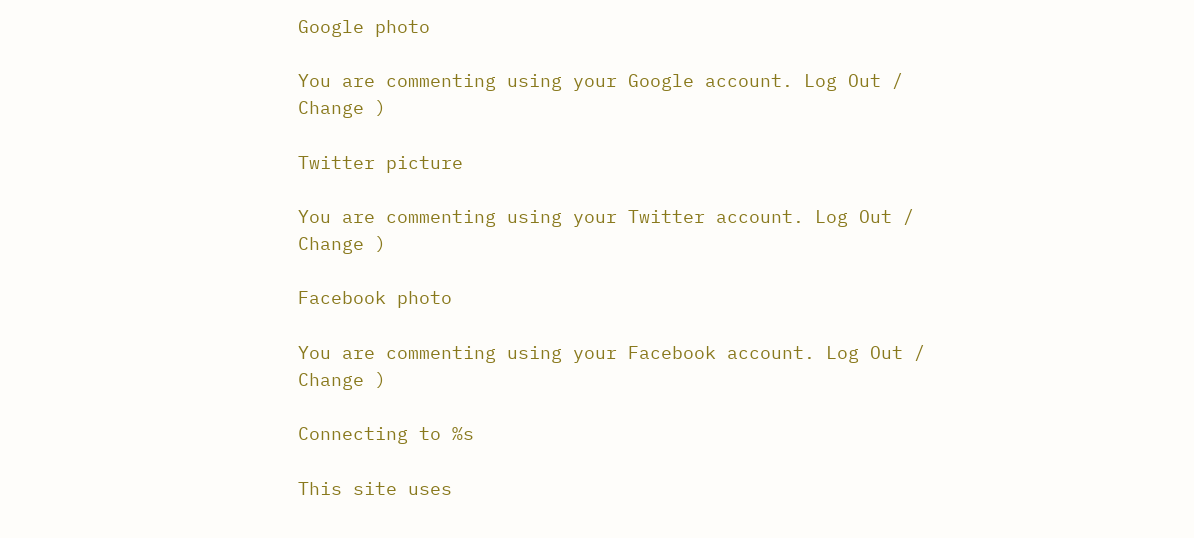Google photo

You are commenting using your Google account. Log Out /  Change )

Twitter picture

You are commenting using your Twitter account. Log Out /  Change )

Facebook photo

You are commenting using your Facebook account. Log Out /  Change )

Connecting to %s

This site uses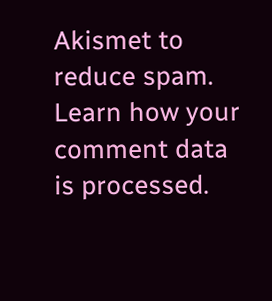Akismet to reduce spam. Learn how your comment data is processed.